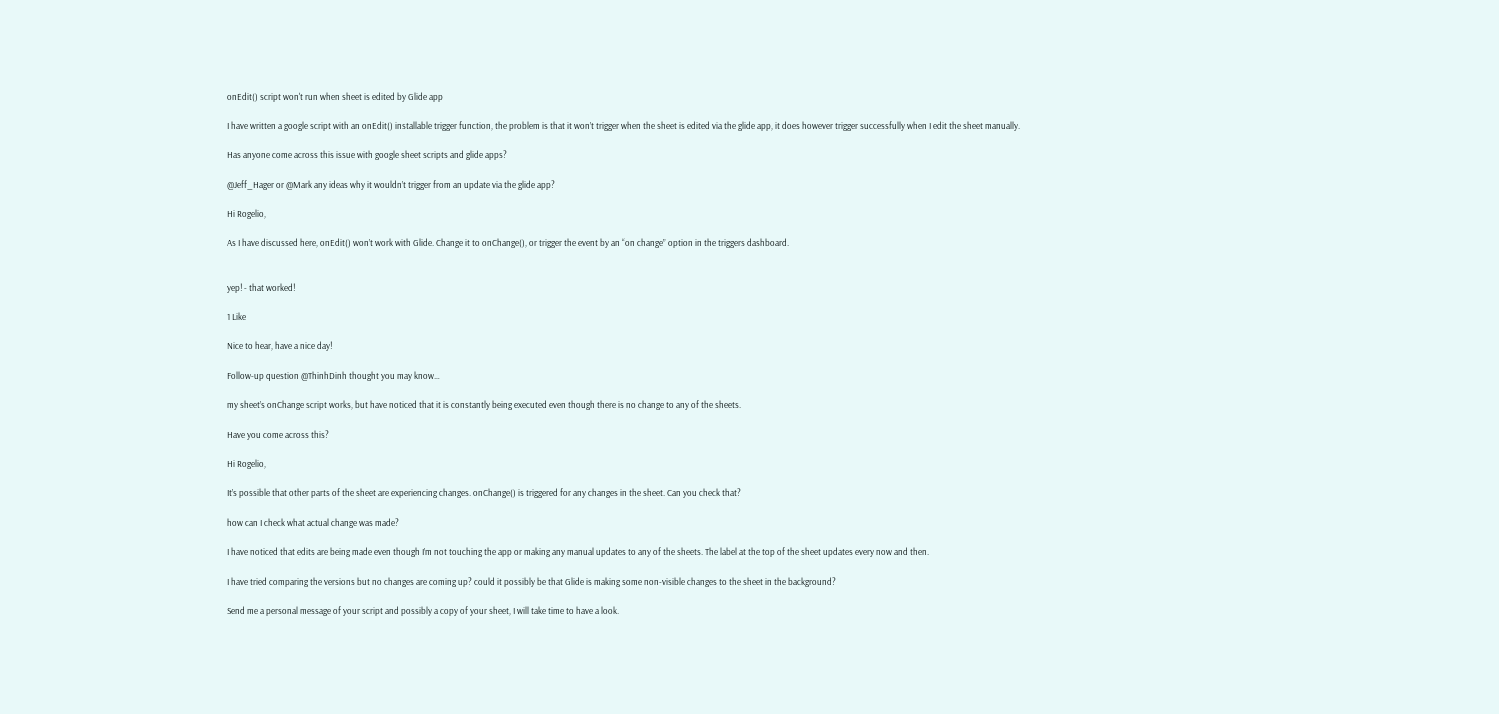onEdit() script won't run when sheet is edited by Glide app

I have written a google script with an onEdit() installable trigger function, the problem is that it won’t trigger when the sheet is edited via the glide app, it does however trigger successfully when I edit the sheet manually.

Has anyone come across this issue with google sheet scripts and glide apps?

@Jeff_Hager or @Mark any ideas why it wouldn’t trigger from an update via the glide app?

Hi Rogelio,

As I have discussed here, onEdit() won’t work with Glide. Change it to onChange(), or trigger the event by an “on change” option in the triggers dashboard.


yep! - that worked!

1 Like

Nice to hear, have a nice day!

Follow-up question @ThinhDinh thought you may know…

my sheet’s onChange script works, but have noticed that it is constantly being executed even though there is no change to any of the sheets.

Have you come across this?

Hi Rogelio,

It’s possible that other parts of the sheet are experiencing changes. onChange() is triggered for any changes in the sheet. Can you check that?

how can I check what actual change was made?

I have noticed that edits are being made even though I’m not touching the app or making any manual updates to any of the sheets. The label at the top of the sheet updates every now and then.

I have tried comparing the versions but no changes are coming up? could it possibly be that Glide is making some non-visible changes to the sheet in the background?

Send me a personal message of your script and possibly a copy of your sheet, I will take time to have a look.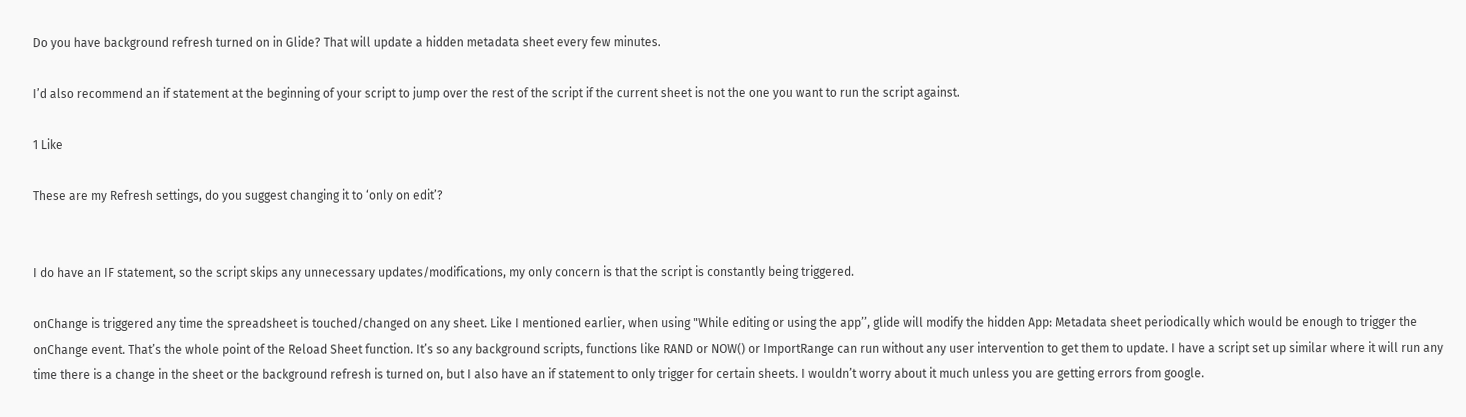Do you have background refresh turned on in Glide? That will update a hidden metadata sheet every few minutes.

I’d also recommend an if statement at the beginning of your script to jump over the rest of the script if the current sheet is not the one you want to run the script against.

1 Like

These are my Refresh settings, do you suggest changing it to ‘only on edit’?


I do have an IF statement, so the script skips any unnecessary updates/modifications, my only concern is that the script is constantly being triggered.

onChange is triggered any time the spreadsheet is touched/changed on any sheet. Like I mentioned earlier, when using "While editing or using the app’’, glide will modify the hidden App: Metadata sheet periodically which would be enough to trigger the onChange event. That’s the whole point of the Reload Sheet function. It’s so any background scripts, functions like RAND or NOW() or ImportRange can run without any user intervention to get them to update. I have a script set up similar where it will run any time there is a change in the sheet or the background refresh is turned on, but I also have an if statement to only trigger for certain sheets. I wouldn’t worry about it much unless you are getting errors from google.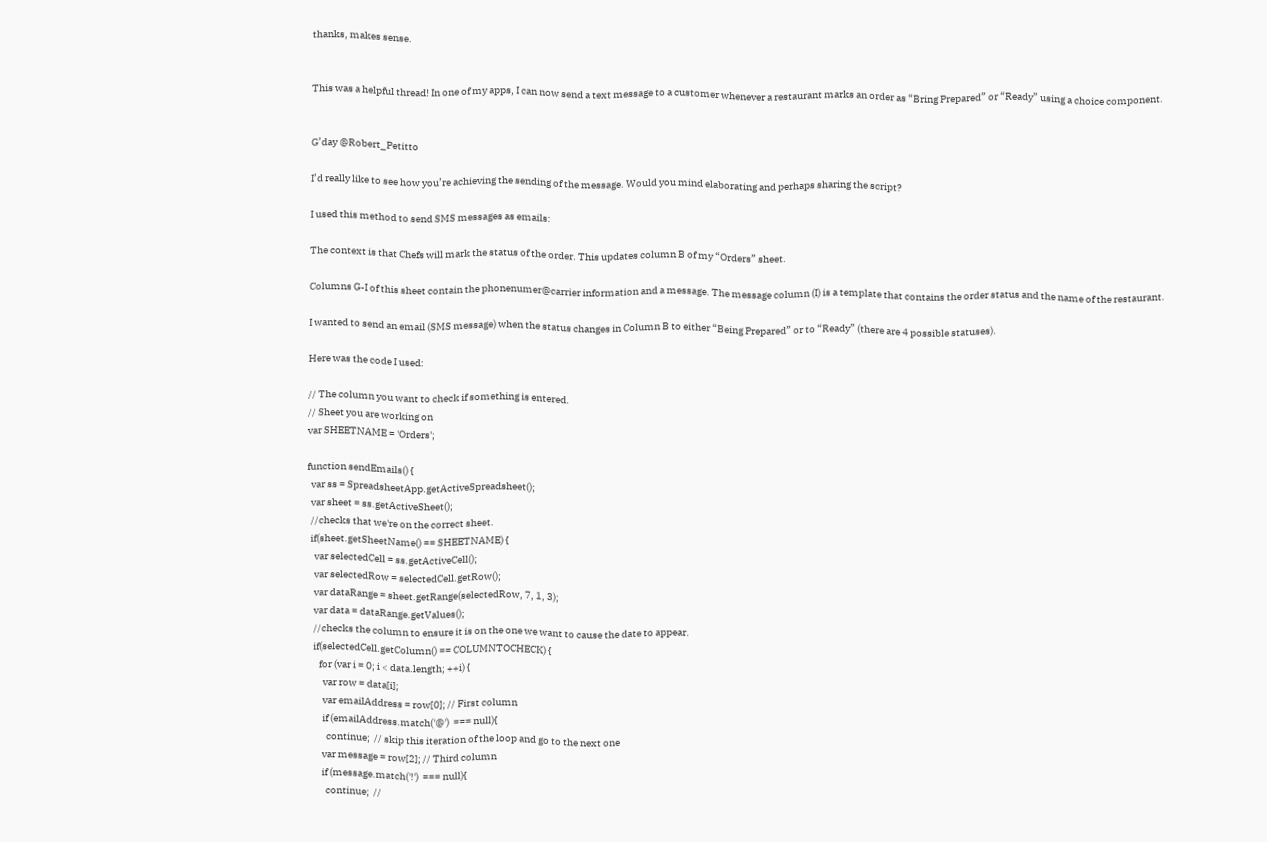thanks, makes sense.


This was a helpful thread! In one of my apps, I can now send a text message to a customer whenever a restaurant marks an order as “Bring Prepared” or “Ready” using a choice component.


G’day @Robert_Petitto

I’d really like to see how you’re achieving the sending of the message. Would you mind elaborating and perhaps sharing the script?

I used this method to send SMS messages as emails:

The context is that Chefs will mark the status of the order. This updates column B of my “Orders” sheet.

Columns G-I of this sheet contain the phonenumer@carrier information and a message. The message column (I) is a template that contains the order status and the name of the restaurant.

I wanted to send an email (SMS message) when the status changes in Column B to either “Being Prepared” or to “Ready” (there are 4 possible statuses).

Here was the code I used:

// The column you want to check if something is entered.
// Sheet you are working on
var SHEETNAME = 'Orders';

function sendEmails() {
  var ss = SpreadsheetApp.getActiveSpreadsheet();
  var sheet = ss.getActiveSheet();
  //checks that we're on the correct sheet.
  if(sheet.getSheetName() == SHEETNAME) {
    var selectedCell = ss.getActiveCell();
    var selectedRow = selectedCell.getRow();
    var dataRange = sheet.getRange(selectedRow, 7, 1, 3);
    var data = dataRange.getValues();
    //checks the column to ensure it is on the one we want to cause the date to appear.
    if(selectedCell.getColumn() == COLUMNTOCHECK) {
       for (var i = 0; i < data.length; ++i) {
         var row = data[i];
         var emailAddress = row[0]; // First column
         if (emailAddress.match('@')  === null){
           continue;  // skip this iteration of the loop and go to the next one
         var message = row[2]; // Third column
         if (message.match('!')  === null){
           continue;  //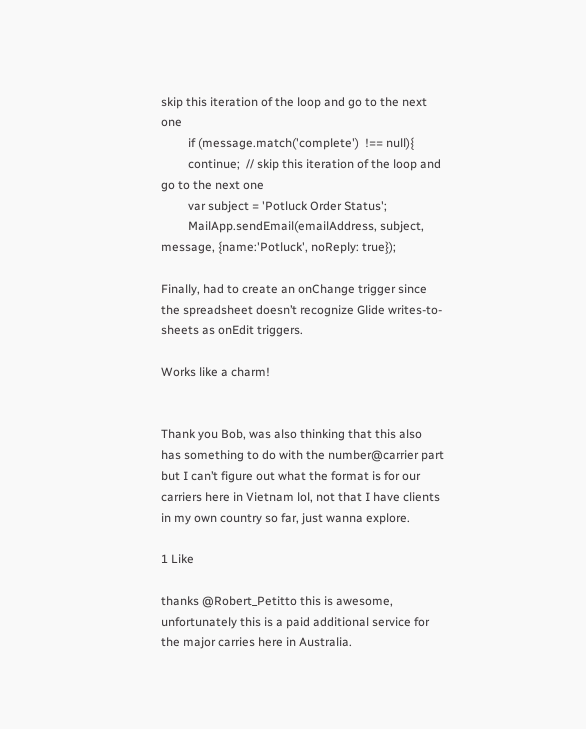skip this iteration of the loop and go to the next one
         if (message.match('complete')  !== null){
         continue;  // skip this iteration of the loop and go to the next one
         var subject = 'Potluck Order Status';
         MailApp.sendEmail(emailAddress, subject, message, {name:'Potluck', noReply: true});

Finally, had to create an onChange trigger since the spreadsheet doesn’t recognize Glide writes-to-sheets as onEdit triggers.

Works like a charm!


Thank you Bob, was also thinking that this also has something to do with the number@carrier part but I can’t figure out what the format is for our carriers here in Vietnam lol, not that I have clients in my own country so far, just wanna explore.

1 Like

thanks @Robert_Petitto this is awesome, unfortunately this is a paid additional service for the major carries here in Australia.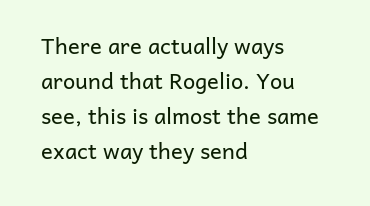There are actually ways around that Rogelio. You see, this is almost the same exact way they send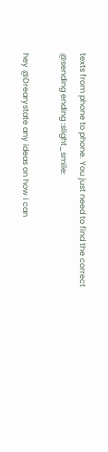texts from phone to phone. You just need to find the correct @sending ending :slight_smile:

hey @Drearystate any ideas on how i can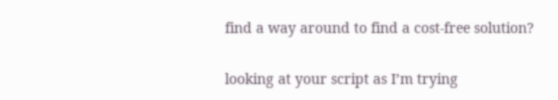find a way around to find a cost-free solution?


looking at your script as I’m trying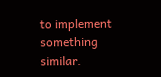to implement something similar.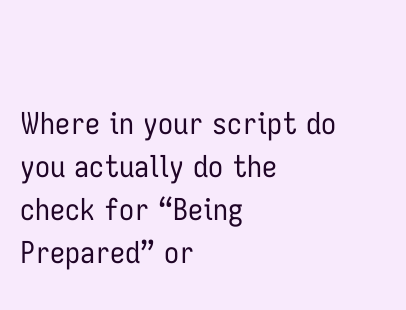Where in your script do you actually do the check for “Being Prepared” or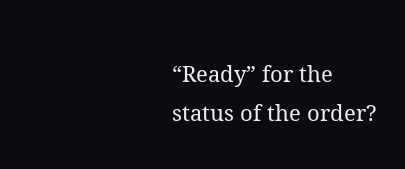“Ready” for the status of the order?